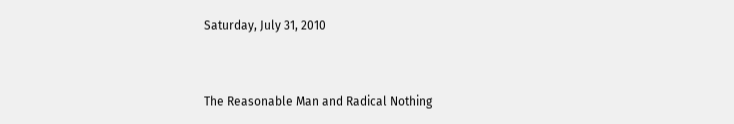Saturday, July 31, 2010


The Reasonable Man and Radical Nothing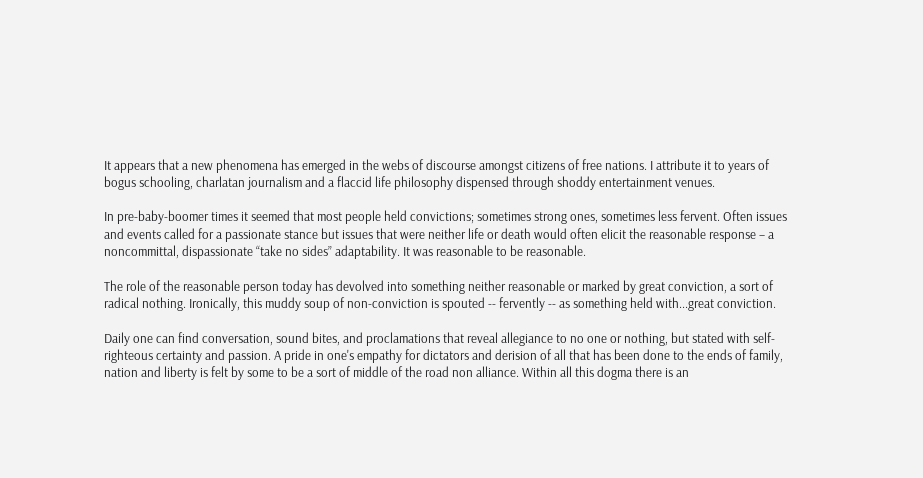It appears that a new phenomena has emerged in the webs of discourse amongst citizens of free nations. I attribute it to years of bogus schooling, charlatan journalism and a flaccid life philosophy dispensed through shoddy entertainment venues.

In pre-baby-boomer times it seemed that most people held convictions; sometimes strong ones, sometimes less fervent. Often issues and events called for a passionate stance but issues that were neither life or death would often elicit the reasonable response – a noncommittal, dispassionate “take no sides” adaptability. It was reasonable to be reasonable.

The role of the reasonable person today has devolved into something neither reasonable or marked by great conviction, a sort of radical nothing. Ironically, this muddy soup of non-conviction is spouted -- fervently -- as something held with...great conviction.

Daily one can find conversation, sound bites, and proclamations that reveal allegiance to no one or nothing, but stated with self-righteous certainty and passion. A pride in one's empathy for dictators and derision of all that has been done to the ends of family, nation and liberty is felt by some to be a sort of middle of the road non alliance. Within all this dogma there is an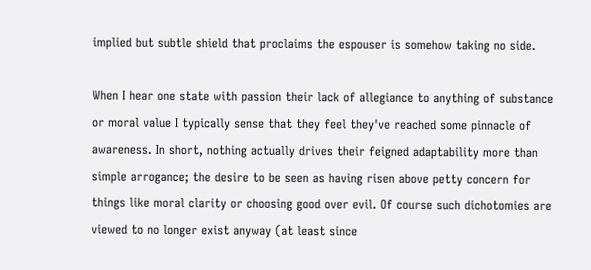implied but subtle shield that proclaims the espouser is somehow taking no side.

When I hear one state with passion their lack of allegiance to anything of substance or moral value I typically sense that they feel they've reached some pinnacle of awareness. In short, nothing actually drives their feigned adaptability more than simple arrogance; the desire to be seen as having risen above petty concern for things like moral clarity or choosing good over evil. Of course such dichotomies are viewed to no longer exist anyway (at least since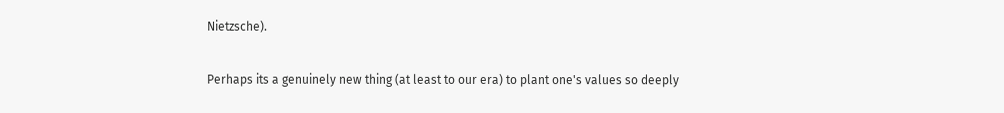Nietzsche).

Perhaps its a genuinely new thing (at least to our era) to plant one's values so deeply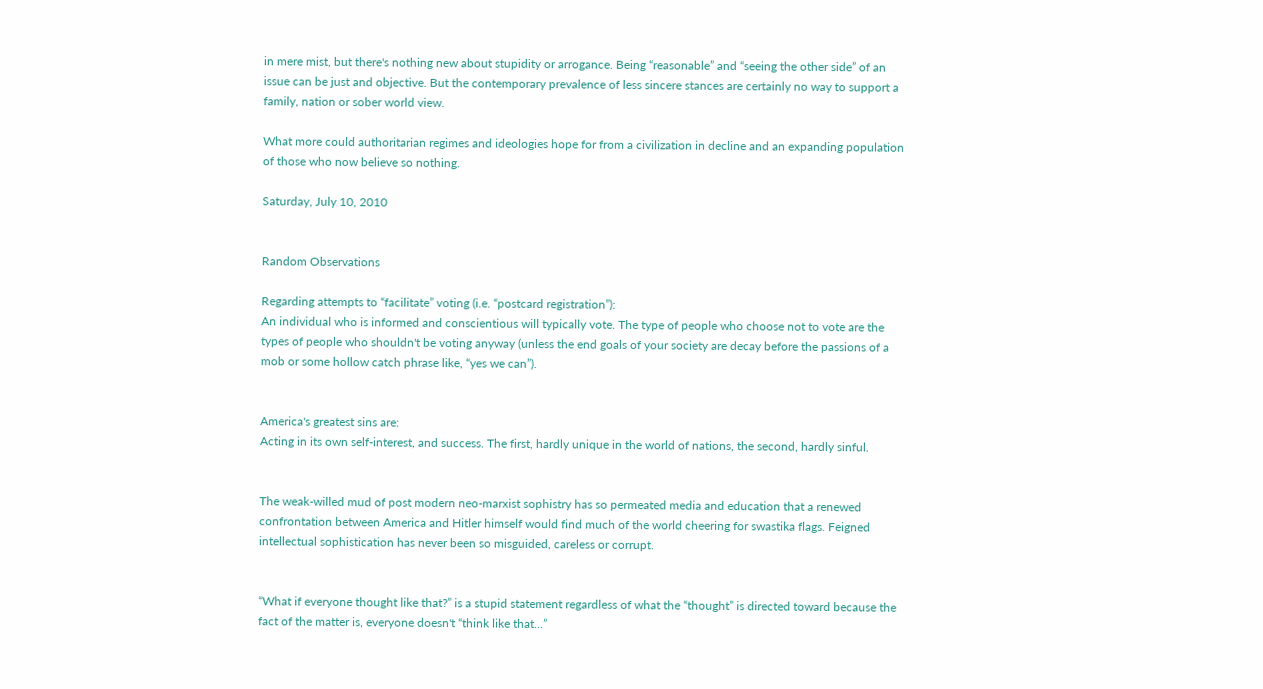in mere mist, but there's nothing new about stupidity or arrogance. Being “reasonable” and “seeing the other side” of an issue can be just and objective. But the contemporary prevalence of less sincere stances are certainly no way to support a family, nation or sober world view.

What more could authoritarian regimes and ideologies hope for from a civilization in decline and an expanding population of those who now believe so nothing.

Saturday, July 10, 2010


Random Observations

Regarding attempts to “facilitate” voting (i.e. “postcard registration”):
An individual who is informed and conscientious will typically vote. The type of people who choose not to vote are the types of people who shouldn't be voting anyway (unless the end goals of your society are decay before the passions of a mob or some hollow catch phrase like, “yes we can”).


America's greatest sins are:
Acting in its own self-interest, and success. The first, hardly unique in the world of nations, the second, hardly sinful.


The weak-willed mud of post modern neo-marxist sophistry has so permeated media and education that a renewed confrontation between America and Hitler himself would find much of the world cheering for swastika flags. Feigned intellectual sophistication has never been so misguided, careless or corrupt.


“What if everyone thought like that?” is a stupid statement regardless of what the “thought” is directed toward because the fact of the matter is, everyone doesn't “think like that...”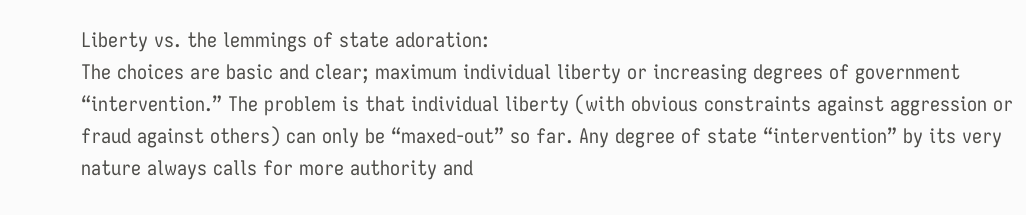Liberty vs. the lemmings of state adoration:
The choices are basic and clear; maximum individual liberty or increasing degrees of government “intervention.” The problem is that individual liberty (with obvious constraints against aggression or fraud against others) can only be “maxed-out” so far. Any degree of state “intervention” by its very nature always calls for more authority and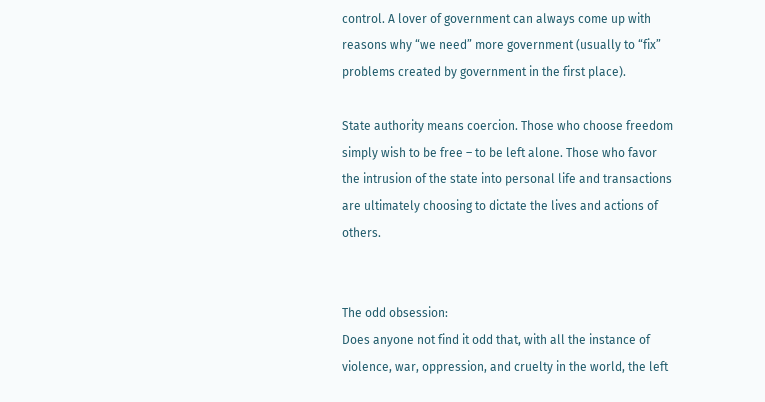control. A lover of government can always come up with reasons why “we need” more government (usually to “fix” problems created by government in the first place).

State authority means coercion. Those who choose freedom simply wish to be free – to be left alone. Those who favor the intrusion of the state into personal life and transactions are ultimately choosing to dictate the lives and actions of others.


The odd obsession:
Does anyone not find it odd that, with all the instance of violence, war, oppression, and cruelty in the world, the left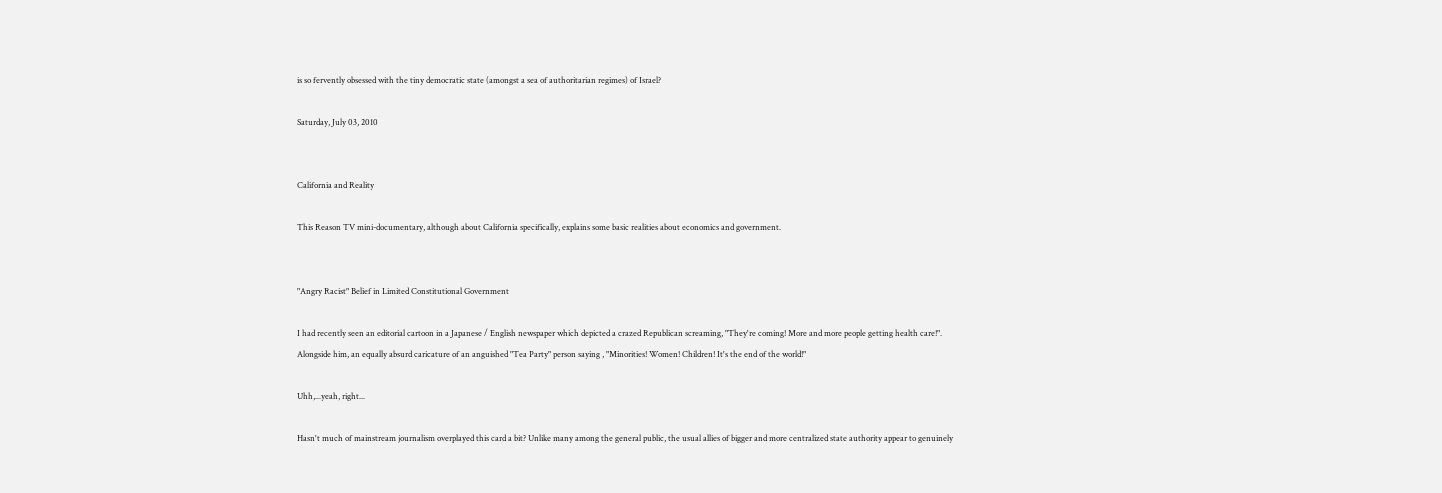is so fervently obsessed with the tiny democratic state (amongst a sea of authoritarian regimes) of Israel?

Saturday, July 03, 2010


California and Reality

This Reason TV mini-documentary, although about California specifically, explains some basic realities about economics and government.


"Angry Racist" Belief in Limited Constitutional Government

I had recently seen an editorial cartoon in a Japanese / English newspaper which depicted a crazed Republican screaming, "They're coming! More and more people getting health care!". Alongside him, an equally absurd caricature of an anguished "Tea Party" person saying , "Minorities! Women! Children! It's the end of the world!"

Uhh,...yeah, right...

Hasn't much of mainstream journalism overplayed this card a bit? Unlike many among the general public, the usual allies of bigger and more centralized state authority appear to genuinely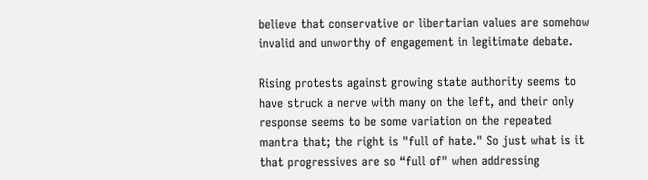believe that conservative or libertarian values are somehow invalid and unworthy of engagement in legitimate debate.

Rising protests against growing state authority seems to have struck a nerve with many on the left, and their only response seems to be some variation on the repeated mantra that; the right is "full of hate." So just what is it that progressives are so “full of" when addressing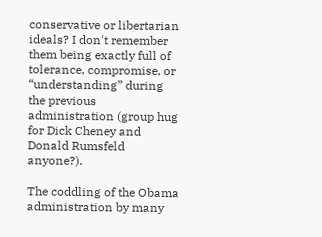conservative or libertarian ideals? I don't remember them being exactly full of tolerance, compromise, or “understanding” during the previous administration (group hug for Dick Cheney and Donald Rumsfeld anyone?).

The coddling of the Obama administration by many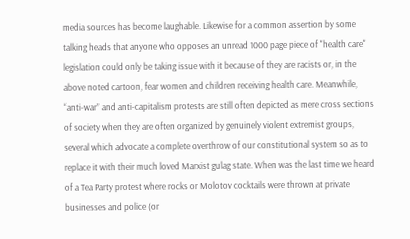media sources has become laughable. Likewise for a common assertion by some talking heads that anyone who opposes an unread 1000 page piece of "health care" legislation could only be taking issue with it because of they are racists or, in the above noted cartoon, fear women and children receiving health care. Meanwhile, “anti-war” and anti-capitalism protests are still often depicted as mere cross sections of society when they are often organized by genuinely violent extremist groups, several which advocate a complete overthrow of our constitutional system so as to replace it with their much loved Marxist gulag state. When was the last time we heard of a Tea Party protest where rocks or Molotov cocktails were thrown at private businesses and police (or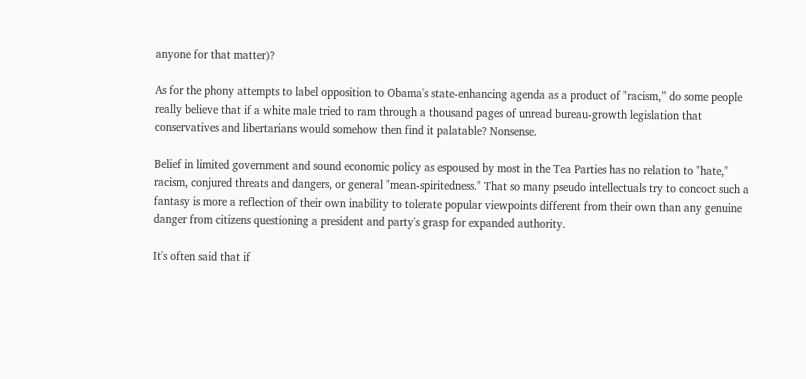anyone for that matter)?

As for the phony attempts to label opposition to Obama's state-enhancing agenda as a product of "racism,” do some people really believe that if a white male tried to ram through a thousand pages of unread bureau-growth legislation that conservatives and libertarians would somehow then find it palatable? Nonsense.

Belief in limited government and sound economic policy as espoused by most in the Tea Parties has no relation to "hate," racism, conjured threats and dangers, or general "mean-spiritedness." That so many pseudo intellectuals try to concoct such a fantasy is more a reflection of their own inability to tolerate popular viewpoints different from their own than any genuine danger from citizens questioning a president and party's grasp for expanded authority.

It's often said that if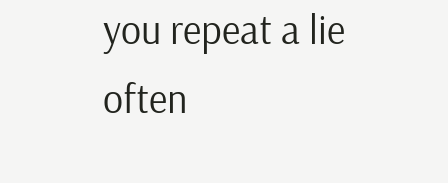you repeat a lie often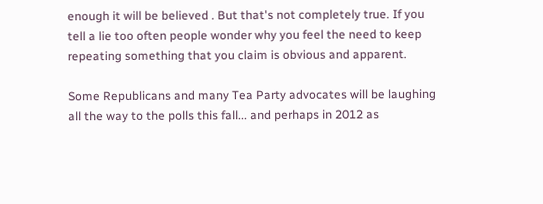enough it will be believed . But that's not completely true. If you tell a lie too often people wonder why you feel the need to keep repeating something that you claim is obvious and apparent.

Some Republicans and many Tea Party advocates will be laughing all the way to the polls this fall... and perhaps in 2012 as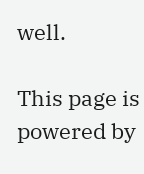well.

This page is powered by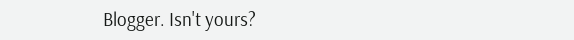Blogger. Isn't yours?